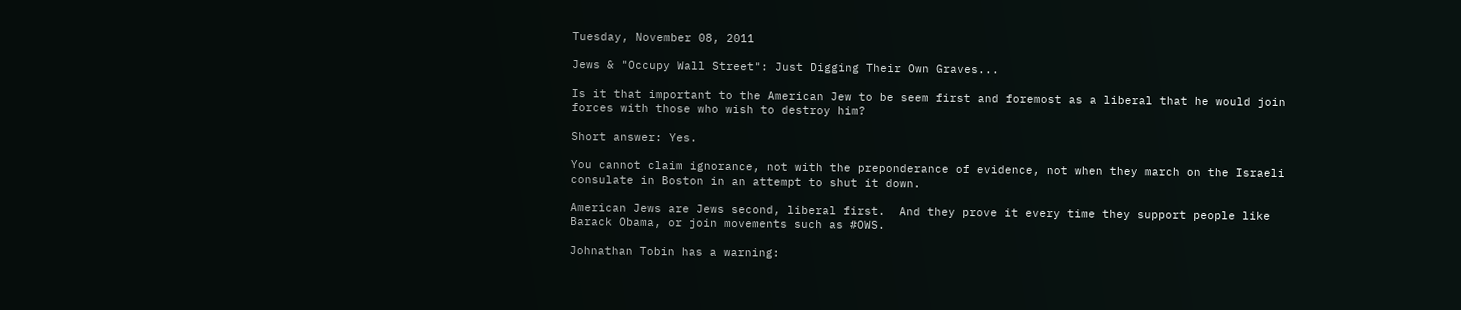Tuesday, November 08, 2011

Jews & "Occupy Wall Street": Just Digging Their Own Graves...

Is it that important to the American Jew to be seem first and foremost as a liberal that he would join forces with those who wish to destroy him?

Short answer: Yes.

You cannot claim ignorance, not with the preponderance of evidence, not when they march on the Israeli consulate in Boston in an attempt to shut it down.

American Jews are Jews second, liberal first.  And they prove it every time they support people like Barack Obama, or join movements such as #OWS.

Johnathan Tobin has a warning: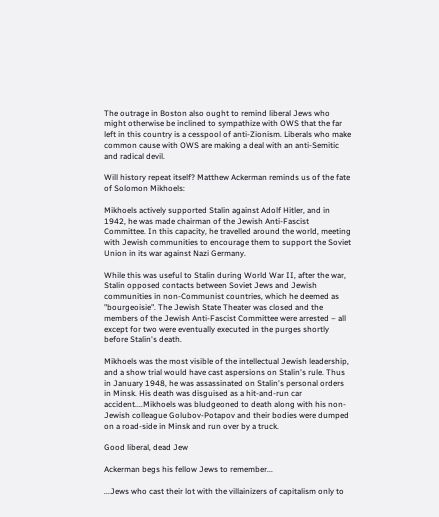The outrage in Boston also ought to remind liberal Jews who might otherwise be inclined to sympathize with OWS that the far left in this country is a cesspool of anti-Zionism. Liberals who make common cause with OWS are making a deal with an anti-Semitic and radical devil.

Will history repeat itself? Matthew Ackerman reminds us of the fate of Solomon Mikhoels:

Mikhoels actively supported Stalin against Adolf Hitler, and in 1942, he was made chairman of the Jewish Anti-Fascist Committee. In this capacity, he travelled around the world, meeting with Jewish communities to encourage them to support the Soviet Union in its war against Nazi Germany.

While this was useful to Stalin during World War II, after the war, Stalin opposed contacts between Soviet Jews and Jewish communities in non-Communist countries, which he deemed as "bourgeoisie". The Jewish State Theater was closed and the members of the Jewish Anti-Fascist Committee were arrested – all except for two were eventually executed in the purges shortly before Stalin's death.

Mikhoels was the most visible of the intellectual Jewish leadership, and a show trial would have cast aspersions on Stalin's rule. Thus in January 1948, he was assassinated on Stalin's personal orders in Minsk. His death was disguised as a hit-and-run car accident....Mikhoels was bludgeoned to death along with his non-Jewish colleague Golubov-Potapov and their bodies were dumped on a road-side in Minsk and run over by a truck.

Good liberal, dead Jew

Ackerman begs his fellow Jews to remember...

...Jews who cast their lot with the villainizers of capitalism only to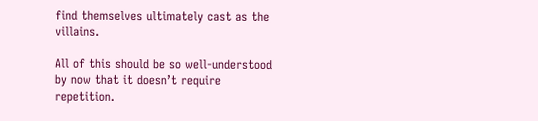find themselves ultimately cast as the villains.

All of this should be so well-understood by now that it doesn’t require repetition.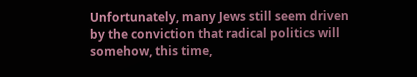Unfortunately, many Jews still seem driven by the conviction that radical politics will somehow, this time,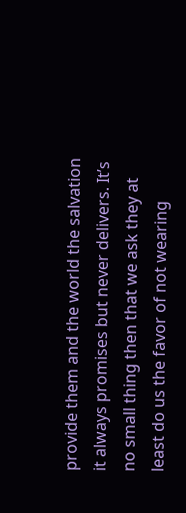provide them and the world the salvation it always promises but never delivers. It’s no small thing then that we ask they at least do us the favor of not wearing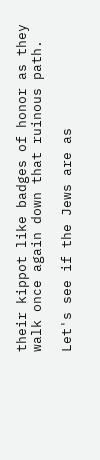their kippot like badges of honor as they walk once again down that ruinous path.

Let's see if the Jews are as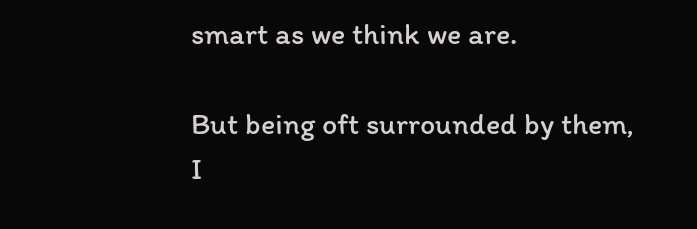smart as we think we are.

But being oft surrounded by them, I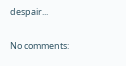despair...

No comments: